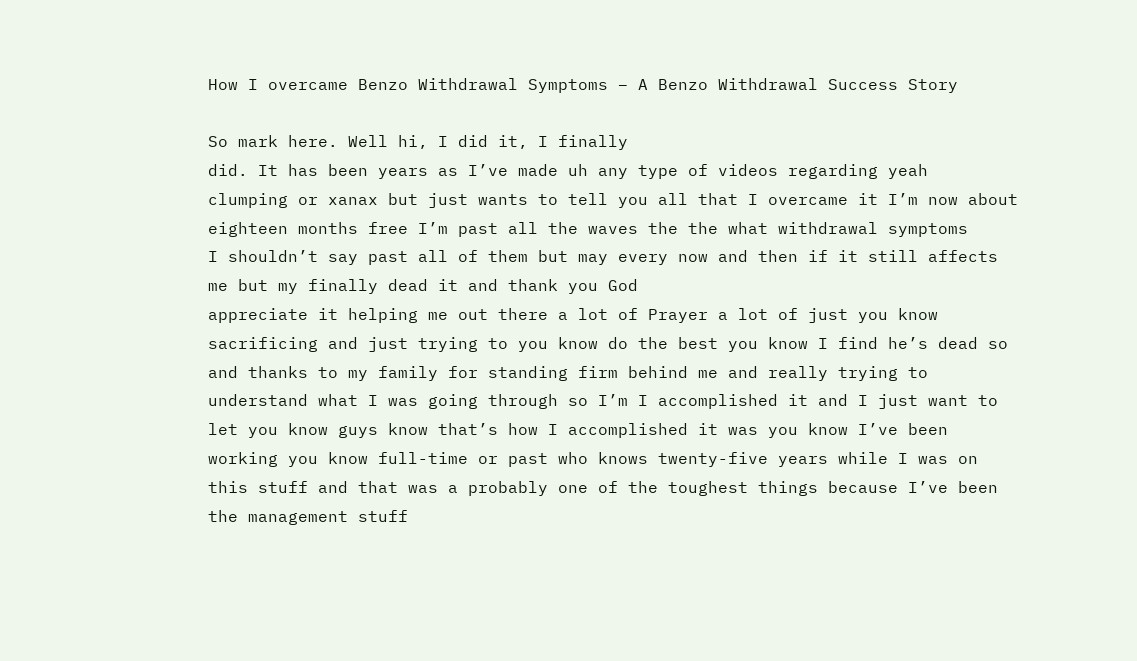How I overcame Benzo Withdrawal Symptoms – A Benzo Withdrawal Success Story

So mark here. Well hi, I did it, I finally
did. It has been years as I’ve made uh any type of videos regarding yeah
clumping or xanax but just wants to tell you all that I overcame it I’m now about
eighteen months free I’m past all the waves the the what withdrawal symptoms
I shouldn’t say past all of them but may every now and then if it still affects
me but my finally dead it and thank you God
appreciate it helping me out there a lot of Prayer a lot of just you know
sacrificing and just trying to you know do the best you know I find he’s dead so
and thanks to my family for standing firm behind me and really trying to
understand what I was going through so I’m I accomplished it and I just want to
let you know guys know that’s how I accomplished it was you know I’ve been
working you know full-time or past who knows twenty-five years while I was on
this stuff and that was a probably one of the toughest things because I’ve been
the management stuff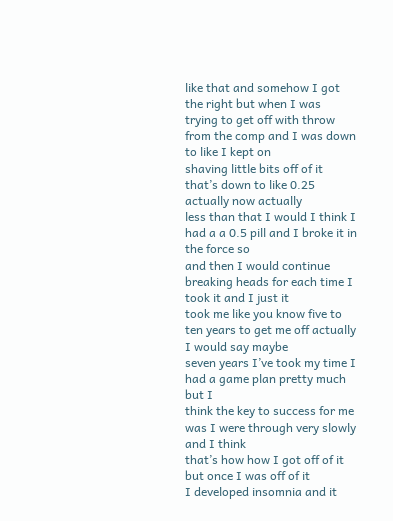like that and somehow I got the right but when I was
trying to get off with throw from the comp and I was down to like I kept on
shaving little bits off of it that’s down to like 0.25 actually now actually
less than that I would I think I had a a 0.5 pill and I broke it in the force so
and then I would continue breaking heads for each time I took it and I just it
took me like you know five to ten years to get me off actually I would say maybe
seven years I’ve took my time I had a game plan pretty much but I
think the key to success for me was I were through very slowly and I think
that’s how how I got off of it but once I was off of it
I developed insomnia and it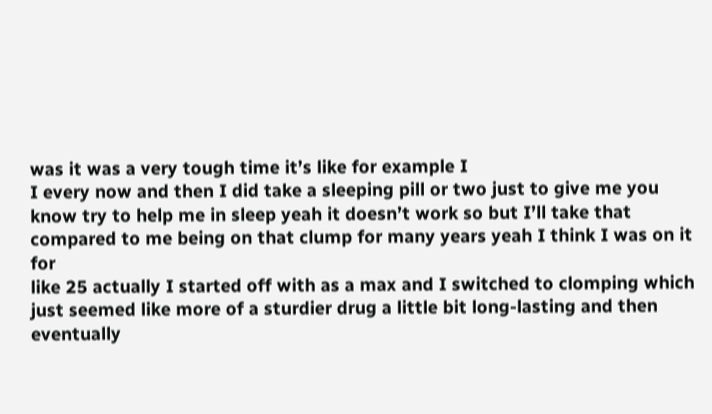was it was a very tough time it’s like for example I
I every now and then I did take a sleeping pill or two just to give me you
know try to help me in sleep yeah it doesn’t work so but I’ll take that
compared to me being on that clump for many years yeah I think I was on it for
like 25 actually I started off with as a max and I switched to clomping which
just seemed like more of a sturdier drug a little bit long-lasting and then
eventually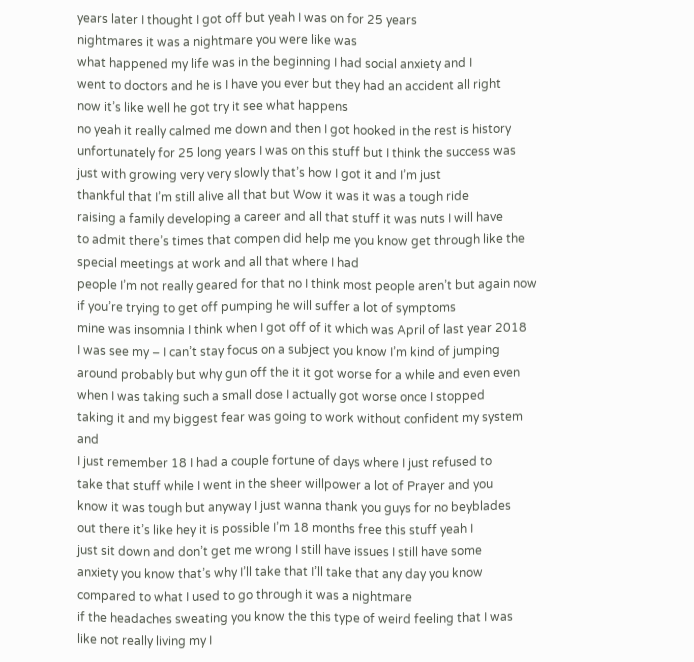years later I thought I got off but yeah I was on for 25 years
nightmares it was a nightmare you were like was
what happened my life was in the beginning I had social anxiety and I
went to doctors and he is I have you ever but they had an accident all right
now it’s like well he got try it see what happens
no yeah it really calmed me down and then I got hooked in the rest is history
unfortunately for 25 long years I was on this stuff but I think the success was
just with growing very very slowly that’s how I got it and I’m just
thankful that I’m still alive all that but Wow it was it was a tough ride
raising a family developing a career and all that stuff it was nuts I will have
to admit there’s times that compen did help me you know get through like the
special meetings at work and all that where I had
people I’m not really geared for that no I think most people aren’t but again now
if you’re trying to get off pumping he will suffer a lot of symptoms
mine was insomnia I think when I got off of it which was April of last year 2018
I was see my – I can’t stay focus on a subject you know I’m kind of jumping
around probably but why gun off the it it got worse for a while and even even
when I was taking such a small dose I actually got worse once I stopped
taking it and my biggest fear was going to work without confident my system and
I just remember 18 I had a couple fortune of days where I just refused to
take that stuff while I went in the sheer willpower a lot of Prayer and you
know it was tough but anyway I just wanna thank you guys for no beyblades
out there it’s like hey it is possible I’m 18 months free this stuff yeah I
just sit down and don’t get me wrong I still have issues I still have some
anxiety you know that’s why I’ll take that I’ll take that any day you know
compared to what I used to go through it was a nightmare
if the headaches sweating you know the this type of weird feeling that I was
like not really living my I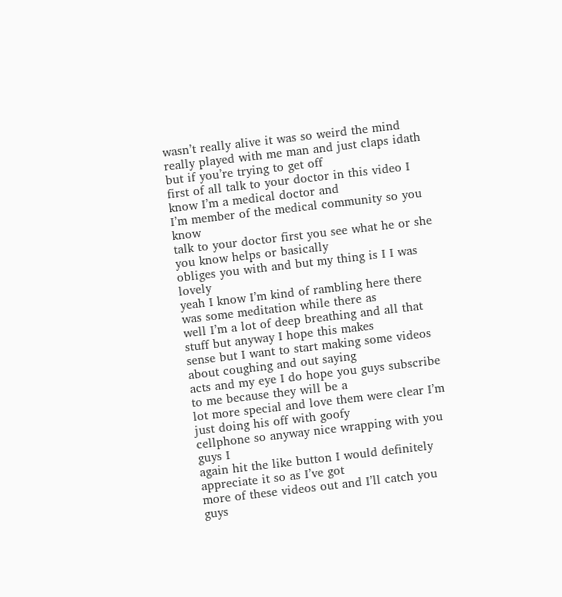wasn’t really alive it was so weird the mind
really played with me man and just claps idath but if you’re trying to get off
first of all talk to your doctor in this video I know I’m a medical doctor and
I’m member of the medical community so you know
talk to your doctor first you see what he or she you know helps or basically
obliges you with and but my thing is I I was lovely
yeah I know I’m kind of rambling here there was some meditation while there as
well I’m a lot of deep breathing and all that stuff but anyway I hope this makes
sense but I want to start making some videos about coughing and out saying
acts and my eye I do hope you guys subscribe to me because they will be a
lot more special and love them were clear I’m just doing his off with goofy
cellphone so anyway nice wrapping with you guys I
again hit the like button I would definitely appreciate it so as I’ve got
more of these videos out and I’ll catch you guys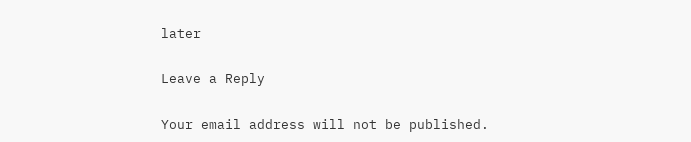later

Leave a Reply

Your email address will not be published.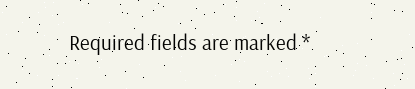Required fields are marked *